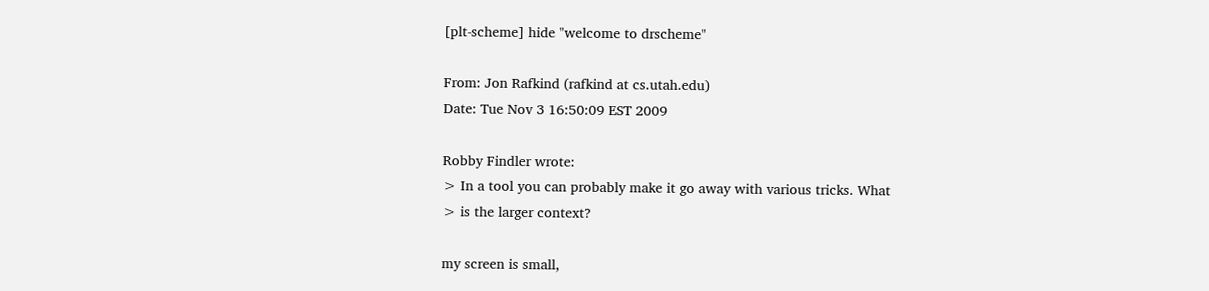[plt-scheme] hide "welcome to drscheme"

From: Jon Rafkind (rafkind at cs.utah.edu)
Date: Tue Nov 3 16:50:09 EST 2009

Robby Findler wrote:
> In a tool you can probably make it go away with various tricks. What
> is the larger context?

my screen is small,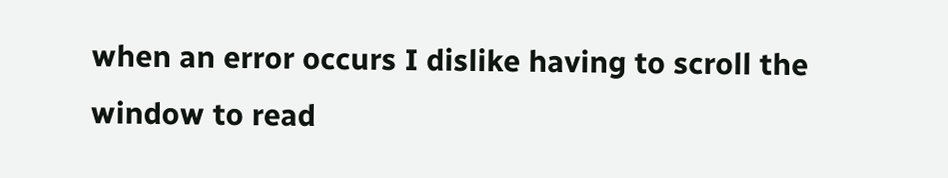when an error occurs I dislike having to scroll the
window to read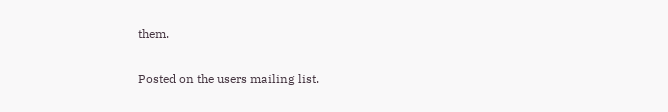them.

Posted on the users mailing list.